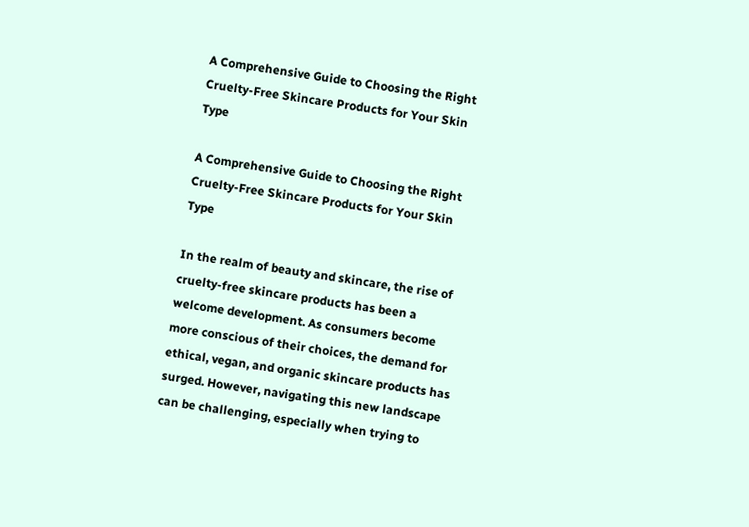A Comprehensive Guide to Choosing the Right Cruelty-Free Skincare Products for Your Skin Type

A Comprehensive Guide to Choosing the Right Cruelty-Free Skincare Products for Your Skin Type

In the realm of beauty and skincare, the rise of cruelty-free skincare products has been a welcome development. As consumers become more conscious of their choices, the demand for ethical, vegan, and organic skincare products has surged. However, navigating this new landscape can be challenging, especially when trying to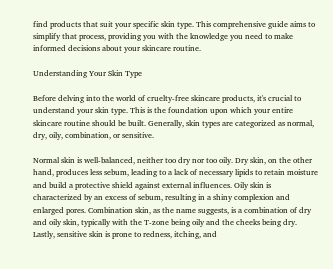find products that suit your specific skin type. This comprehensive guide aims to simplify that process, providing you with the knowledge you need to make informed decisions about your skincare routine.

Understanding Your Skin Type

Before delving into the world of cruelty-free skincare products, it's crucial to understand your skin type. This is the foundation upon which your entire skincare routine should be built. Generally, skin types are categorized as normal, dry, oily, combination, or sensitive.

Normal skin is well-balanced, neither too dry nor too oily. Dry skin, on the other hand, produces less sebum, leading to a lack of necessary lipids to retain moisture and build a protective shield against external influences. Oily skin is characterized by an excess of sebum, resulting in a shiny complexion and enlarged pores. Combination skin, as the name suggests, is a combination of dry and oily skin, typically with the T-zone being oily and the cheeks being dry. Lastly, sensitive skin is prone to redness, itching, and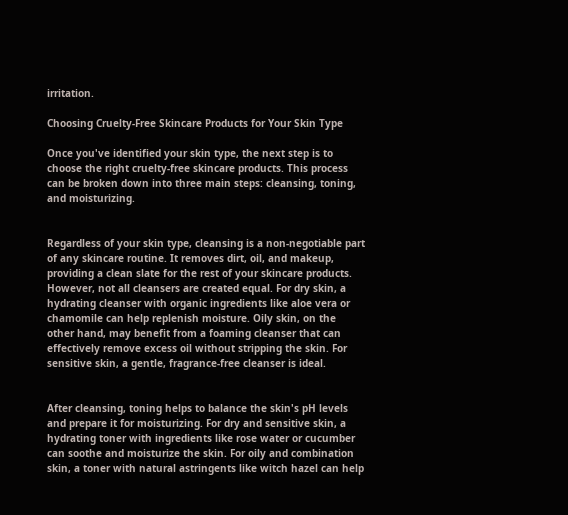irritation.

Choosing Cruelty-Free Skincare Products for Your Skin Type

Once you've identified your skin type, the next step is to choose the right cruelty-free skincare products. This process can be broken down into three main steps: cleansing, toning, and moisturizing.


Regardless of your skin type, cleansing is a non-negotiable part of any skincare routine. It removes dirt, oil, and makeup, providing a clean slate for the rest of your skincare products. However, not all cleansers are created equal. For dry skin, a hydrating cleanser with organic ingredients like aloe vera or chamomile can help replenish moisture. Oily skin, on the other hand, may benefit from a foaming cleanser that can effectively remove excess oil without stripping the skin. For sensitive skin, a gentle, fragrance-free cleanser is ideal.


After cleansing, toning helps to balance the skin's pH levels and prepare it for moisturizing. For dry and sensitive skin, a hydrating toner with ingredients like rose water or cucumber can soothe and moisturize the skin. For oily and combination skin, a toner with natural astringents like witch hazel can help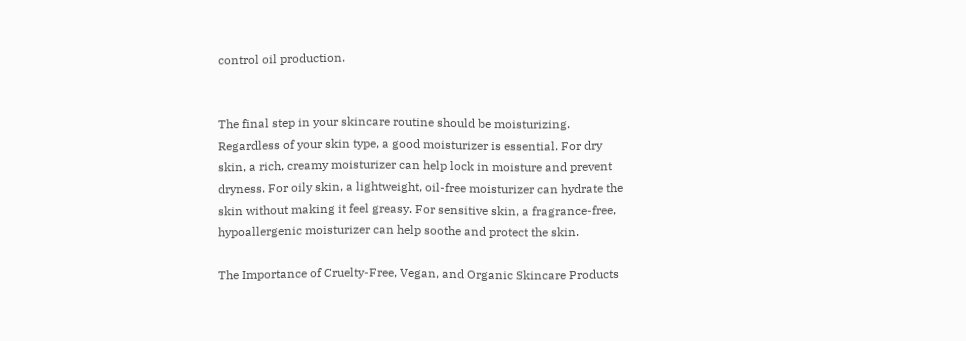control oil production.


The final step in your skincare routine should be moisturizing. Regardless of your skin type, a good moisturizer is essential. For dry skin, a rich, creamy moisturizer can help lock in moisture and prevent dryness. For oily skin, a lightweight, oil-free moisturizer can hydrate the skin without making it feel greasy. For sensitive skin, a fragrance-free, hypoallergenic moisturizer can help soothe and protect the skin.

The Importance of Cruelty-Free, Vegan, and Organic Skincare Products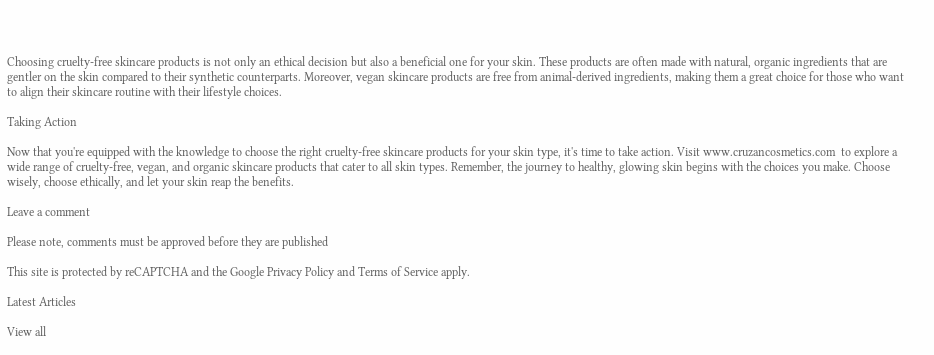Choosing cruelty-free skincare products is not only an ethical decision but also a beneficial one for your skin. These products are often made with natural, organic ingredients that are gentler on the skin compared to their synthetic counterparts. Moreover, vegan skincare products are free from animal-derived ingredients, making them a great choice for those who want to align their skincare routine with their lifestyle choices.

Taking Action

Now that you're equipped with the knowledge to choose the right cruelty-free skincare products for your skin type, it's time to take action. Visit www.cruzancosmetics.com  to explore a wide range of cruelty-free, vegan, and organic skincare products that cater to all skin types. Remember, the journey to healthy, glowing skin begins with the choices you make. Choose wisely, choose ethically, and let your skin reap the benefits.

Leave a comment

Please note, comments must be approved before they are published

This site is protected by reCAPTCHA and the Google Privacy Policy and Terms of Service apply.

Latest Articles

View all